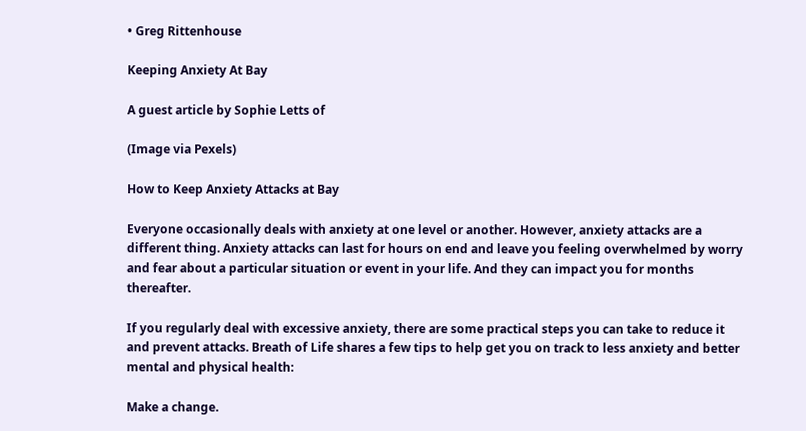• Greg Rittenhouse

Keeping Anxiety At Bay

A guest article by Sophie Letts of

(Image via Pexels)

How to Keep Anxiety Attacks at Bay

Everyone occasionally deals with anxiety at one level or another. However, anxiety attacks are a different thing. Anxiety attacks can last for hours on end and leave you feeling overwhelmed by worry and fear about a particular situation or event in your life. And they can impact you for months thereafter.

If you regularly deal with excessive anxiety, there are some practical steps you can take to reduce it and prevent attacks. Breath of Life shares a few tips to help get you on track to less anxiety and better mental and physical health:

Make a change.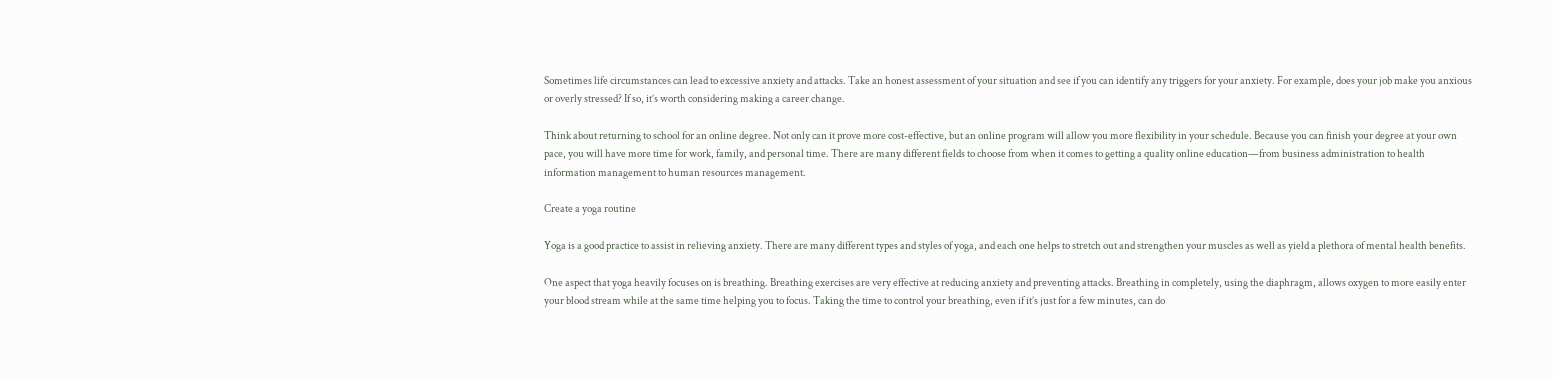Sometimes life circumstances can lead to excessive anxiety and attacks. Take an honest assessment of your situation and see if you can identify any triggers for your anxiety. For example, does your job make you anxious or overly stressed? If so, it’s worth considering making a career change.

Think about returning to school for an online degree. Not only can it prove more cost-effective, but an online program will allow you more flexibility in your schedule. Because you can finish your degree at your own pace, you will have more time for work, family, and personal time. There are many different fields to choose from when it comes to getting a quality online education—from business administration to health information management to human resources management.

Create a yoga routine

Yoga is a good practice to assist in relieving anxiety. There are many different types and styles of yoga, and each one helps to stretch out and strengthen your muscles as well as yield a plethora of mental health benefits.

One aspect that yoga heavily focuses on is breathing. Breathing exercises are very effective at reducing anxiety and preventing attacks. Breathing in completely, using the diaphragm, allows oxygen to more easily enter your blood stream while at the same time helping you to focus. Taking the time to control your breathing, even if it’s just for a few minutes, can do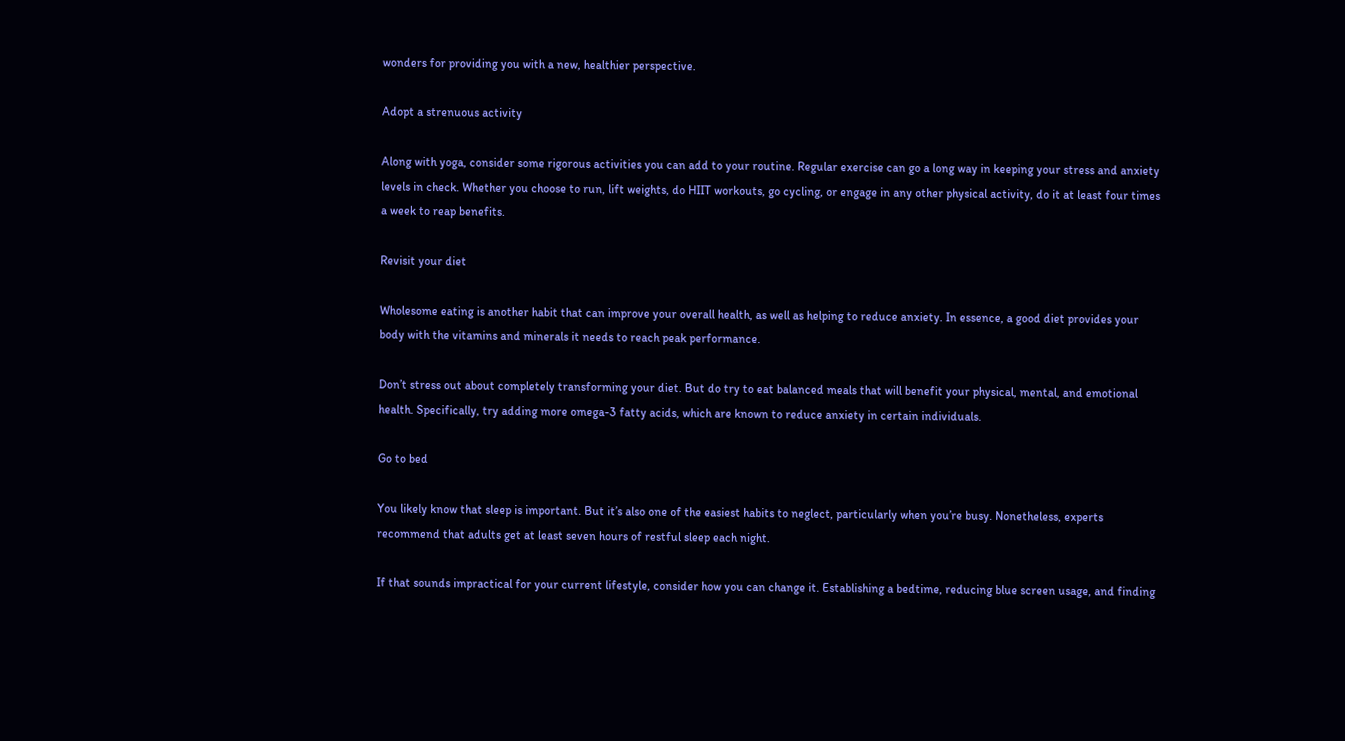wonders for providing you with a new, healthier perspective.

Adopt a strenuous activity

Along with yoga, consider some rigorous activities you can add to your routine. Regular exercise can go a long way in keeping your stress and anxiety levels in check. Whether you choose to run, lift weights, do HIIT workouts, go cycling, or engage in any other physical activity, do it at least four times a week to reap benefits.

Revisit your diet

Wholesome eating is another habit that can improve your overall health, as well as helping to reduce anxiety. In essence, a good diet provides your body with the vitamins and minerals it needs to reach peak performance.

Don’t stress out about completely transforming your diet. But do try to eat balanced meals that will benefit your physical, mental, and emotional health. Specifically, try adding more omega-3 fatty acids, which are known to reduce anxiety in certain individuals.

Go to bed

You likely know that sleep is important. But it’s also one of the easiest habits to neglect, particularly when you’re busy. Nonetheless, experts recommend that adults get at least seven hours of restful sleep each night.

If that sounds impractical for your current lifestyle, consider how you can change it. Establishing a bedtime, reducing blue screen usage, and finding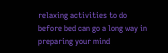relaxing activities to do before bed can go a long way in preparing your mind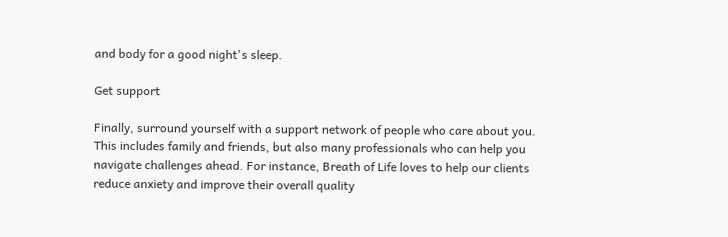and body for a good night's sleep.

Get support

Finally, surround yourself with a support network of people who care about you. This includes family and friends, but also many professionals who can help you navigate challenges ahead. For instance, Breath of Life loves to help our clients reduce anxiety and improve their overall quality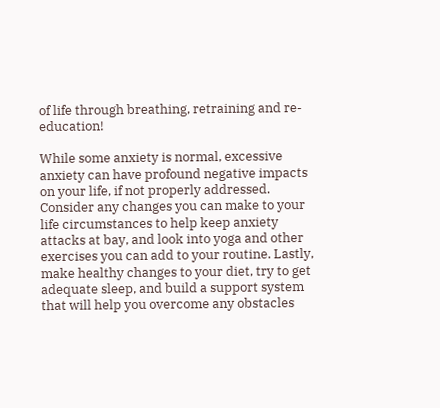of life through breathing, retraining and re-education!

While some anxiety is normal, excessive anxiety can have profound negative impacts on your life, if not properly addressed. Consider any changes you can make to your life circumstances to help keep anxiety attacks at bay, and look into yoga and other exercises you can add to your routine. Lastly, make healthy changes to your diet, try to get adequate sleep, and build a support system that will help you overcome any obstacles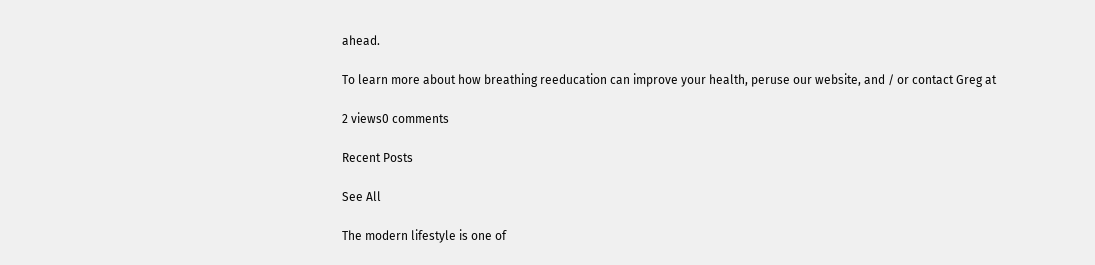ahead.

To learn more about how breathing reeducation can improve your health, peruse our website, and / or contact Greg at

2 views0 comments

Recent Posts

See All

The modern lifestyle is one of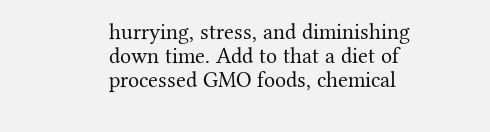hurrying, stress, and diminishing down time. Add to that a diet of processed GMO foods, chemical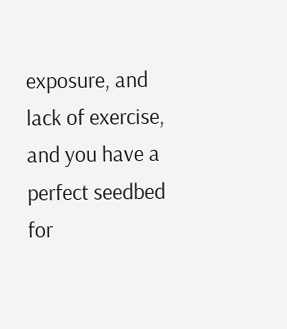exposure, and lack of exercise, and you have a perfect seedbed for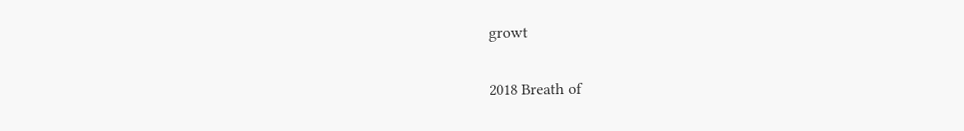growt

2018 Breath of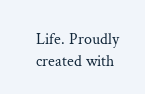Life. Proudly created with